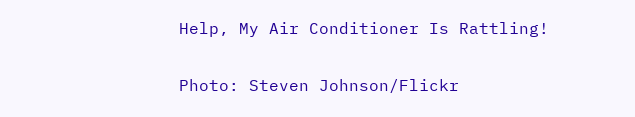Help, My Air Conditioner Is Rattling!

Photo: Steven Johnson/Flickr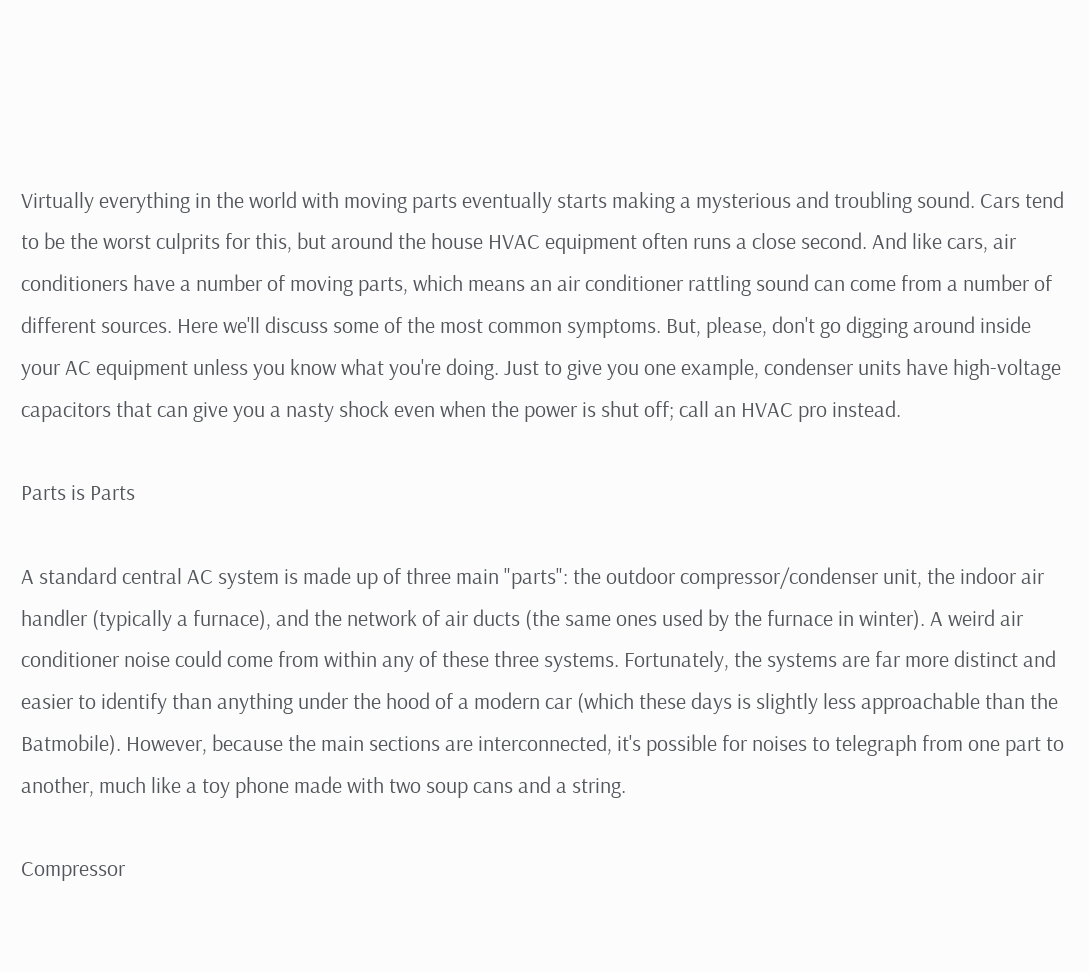Virtually everything in the world with moving parts eventually starts making a mysterious and troubling sound. Cars tend to be the worst culprits for this, but around the house HVAC equipment often runs a close second. And like cars, air conditioners have a number of moving parts, which means an air conditioner rattling sound can come from a number of different sources. Here we'll discuss some of the most common symptoms. But, please, don't go digging around inside your AC equipment unless you know what you're doing. Just to give you one example, condenser units have high-voltage capacitors that can give you a nasty shock even when the power is shut off; call an HVAC pro instead.

Parts is Parts

A standard central AC system is made up of three main "parts": the outdoor compressor/condenser unit, the indoor air handler (typically a furnace), and the network of air ducts (the same ones used by the furnace in winter). A weird air conditioner noise could come from within any of these three systems. Fortunately, the systems are far more distinct and easier to identify than anything under the hood of a modern car (which these days is slightly less approachable than the Batmobile). However, because the main sections are interconnected, it's possible for noises to telegraph from one part to another, much like a toy phone made with two soup cans and a string.

Compressor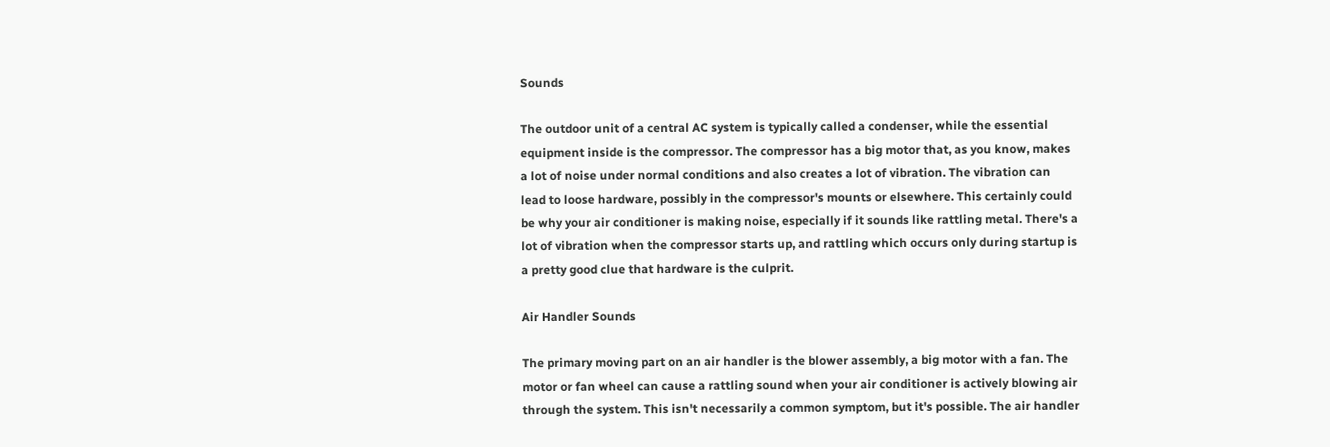Sounds

The outdoor unit of a central AC system is typically called a condenser, while the essential equipment inside is the compressor. The compressor has a big motor that, as you know, makes a lot of noise under normal conditions and also creates a lot of vibration. The vibration can lead to loose hardware, possibly in the compressor's mounts or elsewhere. This certainly could be why your air conditioner is making noise, especially if it sounds like rattling metal. There's a lot of vibration when the compressor starts up, and rattling which occurs only during startup is a pretty good clue that hardware is the culprit.

Air Handler Sounds

The primary moving part on an air handler is the blower assembly, a big motor with a fan. The motor or fan wheel can cause a rattling sound when your air conditioner is actively blowing air through the system. This isn't necessarily a common symptom, but it's possible. The air handler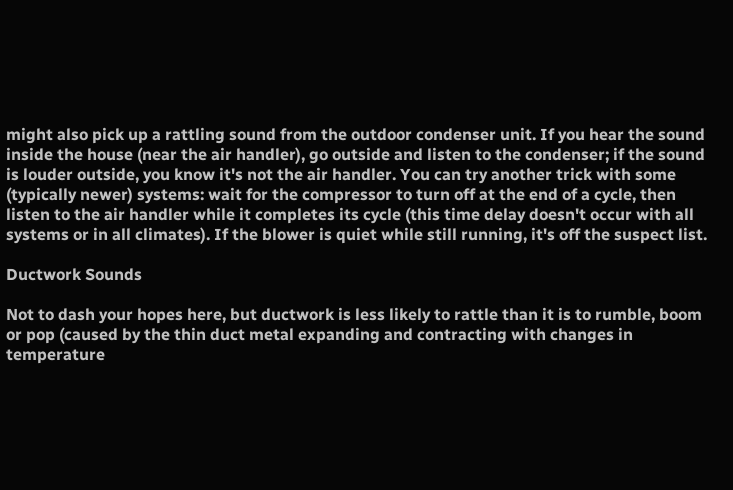might also pick up a rattling sound from the outdoor condenser unit. If you hear the sound inside the house (near the air handler), go outside and listen to the condenser; if the sound is louder outside, you know it's not the air handler. You can try another trick with some (typically newer) systems: wait for the compressor to turn off at the end of a cycle, then listen to the air handler while it completes its cycle (this time delay doesn't occur with all systems or in all climates). If the blower is quiet while still running, it's off the suspect list.

Ductwork Sounds

Not to dash your hopes here, but ductwork is less likely to rattle than it is to rumble, boom or pop (caused by the thin duct metal expanding and contracting with changes in temperature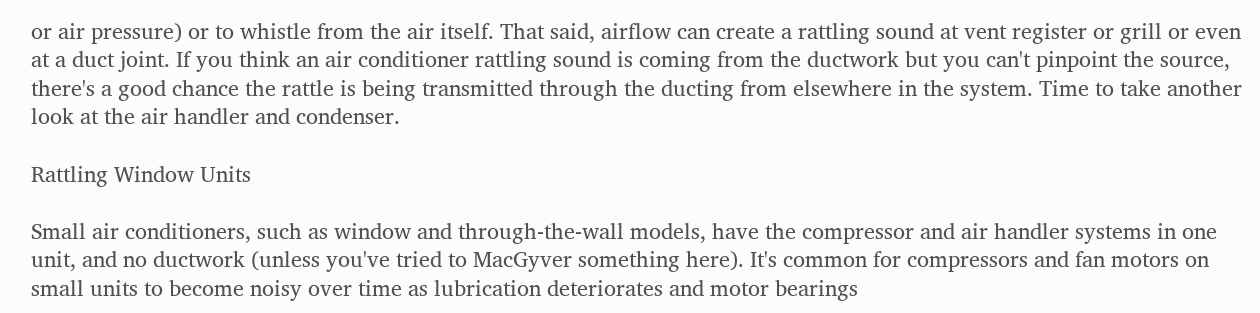or air pressure) or to whistle from the air itself. That said, airflow can create a rattling sound at vent register or grill or even at a duct joint. If you think an air conditioner rattling sound is coming from the ductwork but you can't pinpoint the source, there's a good chance the rattle is being transmitted through the ducting from elsewhere in the system. Time to take another look at the air handler and condenser.

Rattling Window Units

Small air conditioners, such as window and through-the-wall models, have the compressor and air handler systems in one unit, and no ductwork (unless you've tried to MacGyver something here). It's common for compressors and fan motors on small units to become noisy over time as lubrication deteriorates and motor bearings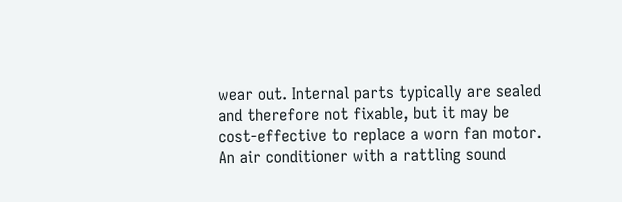wear out. Internal parts typically are sealed and therefore not fixable, but it may be cost-effective to replace a worn fan motor. An air conditioner with a rattling sound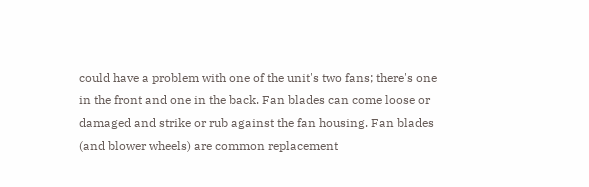could have a problem with one of the unit's two fans; there's one in the front and one in the back. Fan blades can come loose or damaged and strike or rub against the fan housing. Fan blades (and blower wheels) are common replacement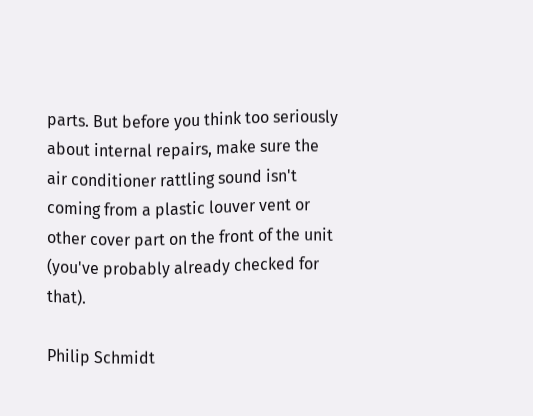parts. But before you think too seriously about internal repairs, make sure the air conditioner rattling sound isn't coming from a plastic louver vent or other cover part on the front of the unit (you've probably already checked for that).

Philip Schmidt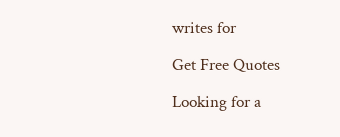writes for

Get Free Quotes

Looking for a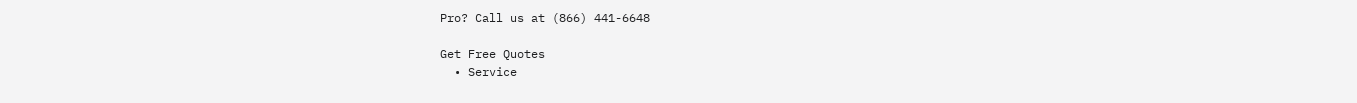Pro? Call us at (866) 441-6648

Get Free Quotes
  • Service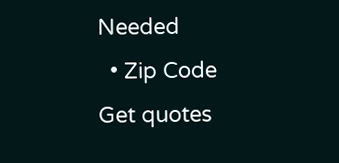Needed
  • Zip Code
Get quotes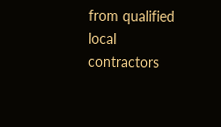from qualified local contractors